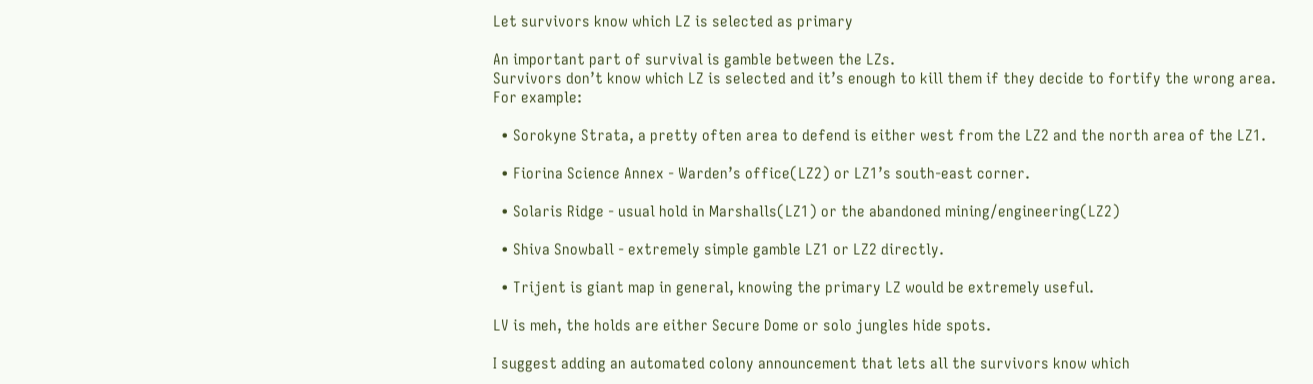Let survivors know which LZ is selected as primary

An important part of survival is gamble between the LZs.
Survivors don’t know which LZ is selected and it’s enough to kill them if they decide to fortify the wrong area.
For example:

  • Sorokyne Strata, a pretty often area to defend is either west from the LZ2 and the north area of the LZ1.

  • Fiorina Science Annex - Warden’s office(LZ2) or LZ1’s south-east corner.

  • Solaris Ridge - usual hold in Marshalls(LZ1) or the abandoned mining/engineering(LZ2)

  • Shiva Snowball - extremely simple gamble LZ1 or LZ2 directly.

  • Trijent is giant map in general, knowing the primary LZ would be extremely useful.

LV is meh, the holds are either Secure Dome or solo jungles hide spots.

I suggest adding an automated colony announcement that lets all the survivors know which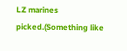LZ marines picked.(Something like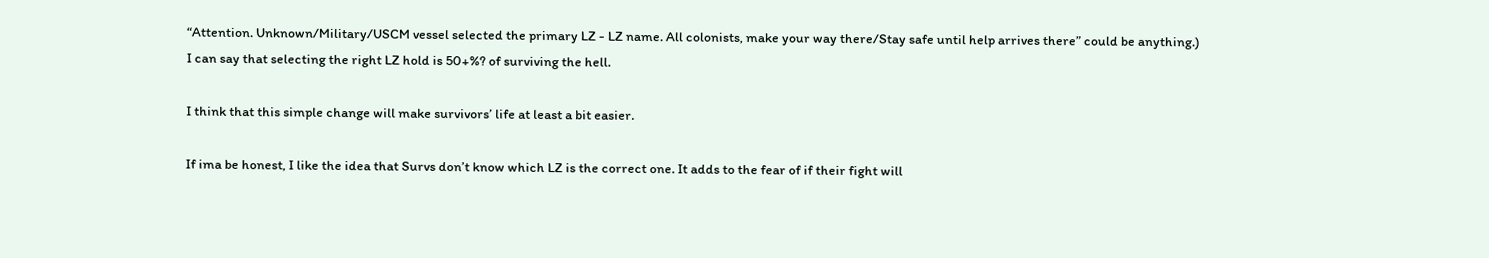“Attention. Unknown/Military/USCM vessel selected the primary LZ - LZ name. All colonists, make your way there/Stay safe until help arrives there” could be anything.)
I can say that selecting the right LZ hold is 50+%? of surviving the hell.

I think that this simple change will make survivors’ life at least a bit easier.

If ima be honest, I like the idea that Survs don’t know which LZ is the correct one. It adds to the fear of if their fight will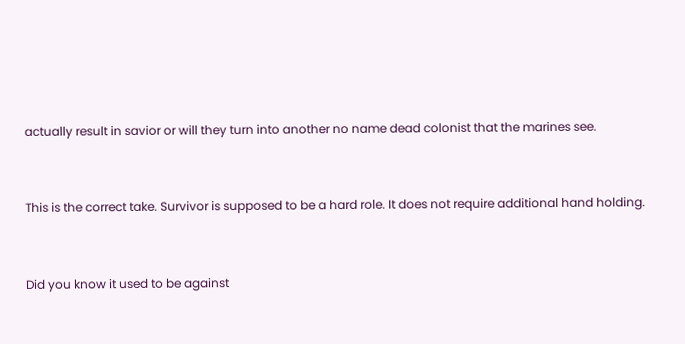actually result in savior or will they turn into another no name dead colonist that the marines see.


This is the correct take. Survivor is supposed to be a hard role. It does not require additional hand holding.


Did you know it used to be against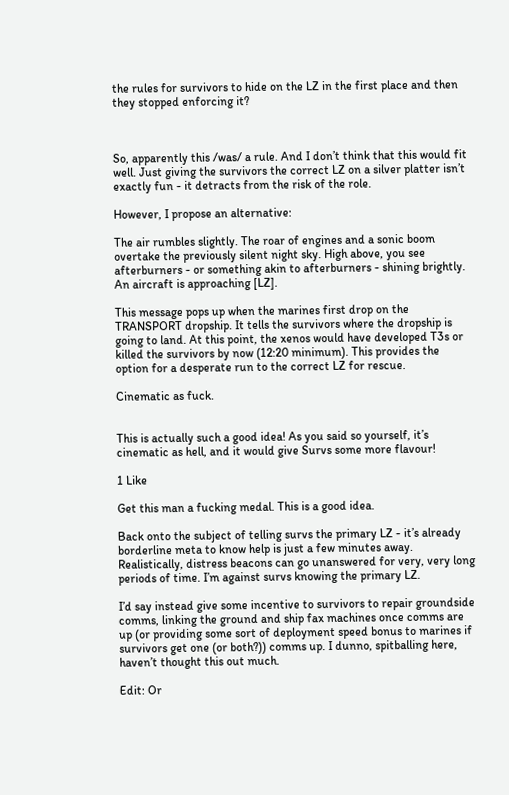the rules for survivors to hide on the LZ in the first place and then they stopped enforcing it?



So, apparently this /was/ a rule. And I don’t think that this would fit well. Just giving the survivors the correct LZ on a silver platter isn’t exactly fun - it detracts from the risk of the role.

However, I propose an alternative:

The air rumbles slightly. The roar of engines and a sonic boom overtake the previously silent night sky. High above, you see afterburners - or something akin to afterburners - shining brightly. An aircraft is approaching [LZ].

This message pops up when the marines first drop on the TRANSPORT dropship. It tells the survivors where the dropship is going to land. At this point, the xenos would have developed T3s or killed the survivors by now (12:20 minimum). This provides the option for a desperate run to the correct LZ for rescue.

Cinematic as fuck.


This is actually such a good idea! As you said so yourself, it’s cinematic as hell, and it would give Survs some more flavour!

1 Like

Get this man a fucking medal. This is a good idea.

Back onto the subject of telling survs the primary LZ - it’s already borderline meta to know help is just a few minutes away. Realistically, distress beacons can go unanswered for very, very long periods of time. I’m against survs knowing the primary LZ.

I’d say instead give some incentive to survivors to repair groundside comms, linking the ground and ship fax machines once comms are up (or providing some sort of deployment speed bonus to marines if survivors get one (or both?)) comms up. I dunno, spitballing here, haven’t thought this out much.

Edit: Or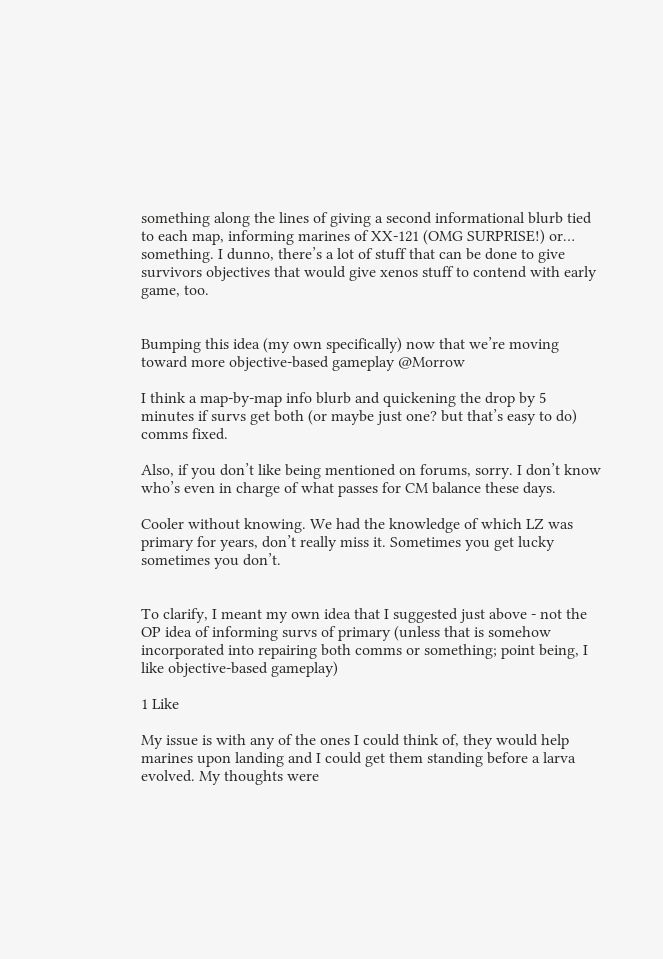something along the lines of giving a second informational blurb tied to each map, informing marines of XX-121 (OMG SURPRISE!) or… something. I dunno, there’s a lot of stuff that can be done to give survivors objectives that would give xenos stuff to contend with early game, too.


Bumping this idea (my own specifically) now that we’re moving toward more objective-based gameplay @Morrow

I think a map-by-map info blurb and quickening the drop by 5 minutes if survs get both (or maybe just one? but that’s easy to do) comms fixed.

Also, if you don’t like being mentioned on forums, sorry. I don’t know who’s even in charge of what passes for CM balance these days.

Cooler without knowing. We had the knowledge of which LZ was primary for years, don’t really miss it. Sometimes you get lucky sometimes you don’t.


To clarify, I meant my own idea that I suggested just above - not the OP idea of informing survs of primary (unless that is somehow incorporated into repairing both comms or something; point being, I like objective-based gameplay)

1 Like

My issue is with any of the ones I could think of, they would help marines upon landing and I could get them standing before a larva evolved. My thoughts were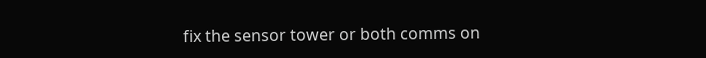fix the sensor tower or both comms on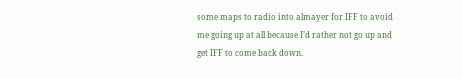some maps to radio into almayer for IFF to avoid me going up at all because I’d rather not go up and get IFF to come back down.